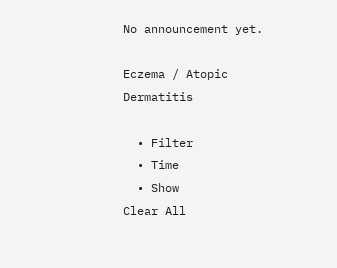No announcement yet.

Eczema / Atopic Dermatitis

  • Filter
  • Time
  • Show
Clear All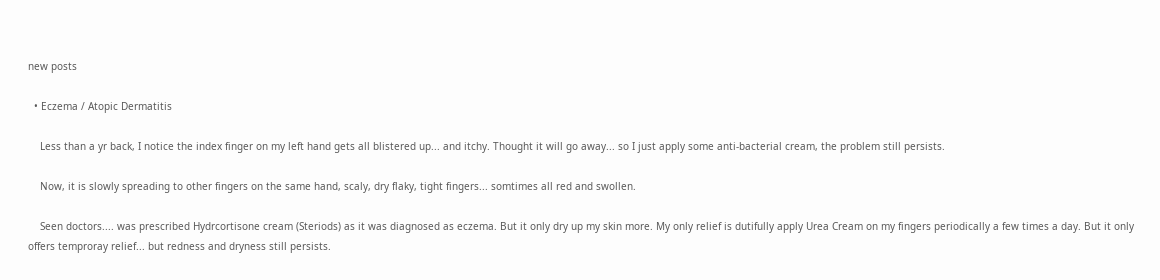new posts

  • Eczema / Atopic Dermatitis

    Less than a yr back, I notice the index finger on my left hand gets all blistered up... and itchy. Thought it will go away... so I just apply some anti-bacterial cream, the problem still persists.

    Now, it is slowly spreading to other fingers on the same hand, scaly, dry flaky, tight fingers... somtimes all red and swollen.

    Seen doctors.... was prescribed Hydrcortisone cream (Steriods) as it was diagnosed as eczema. But it only dry up my skin more. My only relief is dutifully apply Urea Cream on my fingers periodically a few times a day. But it only offers temproray relief... but redness and dryness still persists.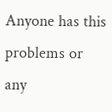Anyone has this problems or any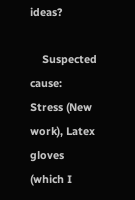ideas?

    Suspected cause: Stress (New work), Latex gloves (which I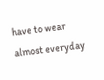have to wear almost everyday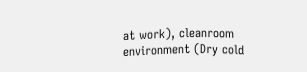at work), cleanroom environment (Dry cold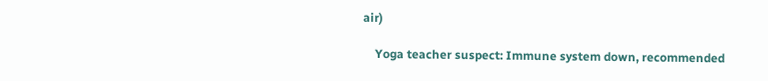air)

    Yoga teacher suspect: Immune system down, recommended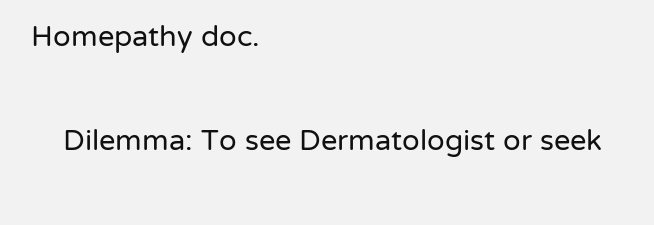Homepathy doc.

    Dilemma: To see Dermatologist or seek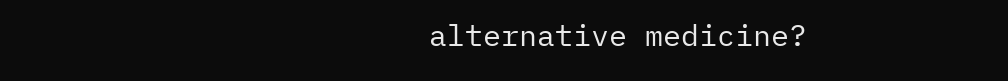alternative medicine?